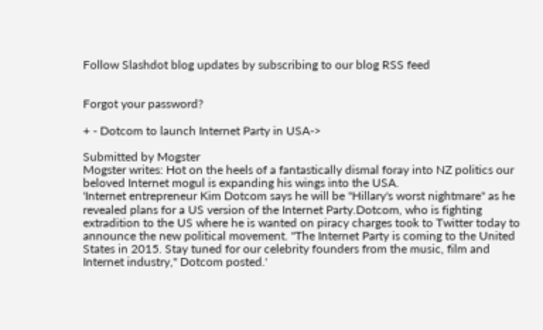Follow Slashdot blog updates by subscribing to our blog RSS feed


Forgot your password?

+ - Dotcom to launch Internet Party in USA->

Submitted by Mogster
Mogster writes: Hot on the heels of a fantastically dismal foray into NZ politics our beloved Internet mogul is expanding his wings into the USA.
'Internet entrepreneur Kim Dotcom says he will be "Hillary's worst nightmare" as he revealed plans for a US version of the Internet Party.Dotcom, who is fighting extradition to the US where he is wanted on piracy charges took to Twitter today to announce the new political movement. "The Internet Party is coming to the United States in 2015. Stay tuned for our celebrity founders from the music, film and Internet industry," Dotcom posted.'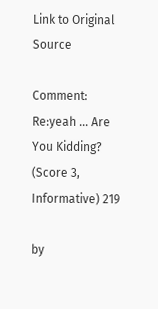Link to Original Source

Comment: Re:yeah ... Are You Kidding? (Score 3, Informative) 219

by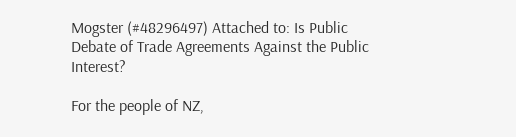Mogster (#48296497) Attached to: Is Public Debate of Trade Agreements Against the Public Interest?

For the people of NZ,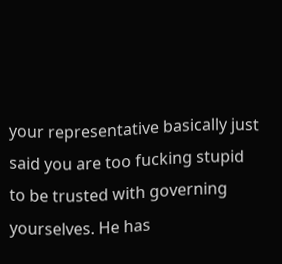your representative basically just said you are too fucking stupid to be trusted with governing yourselves. He has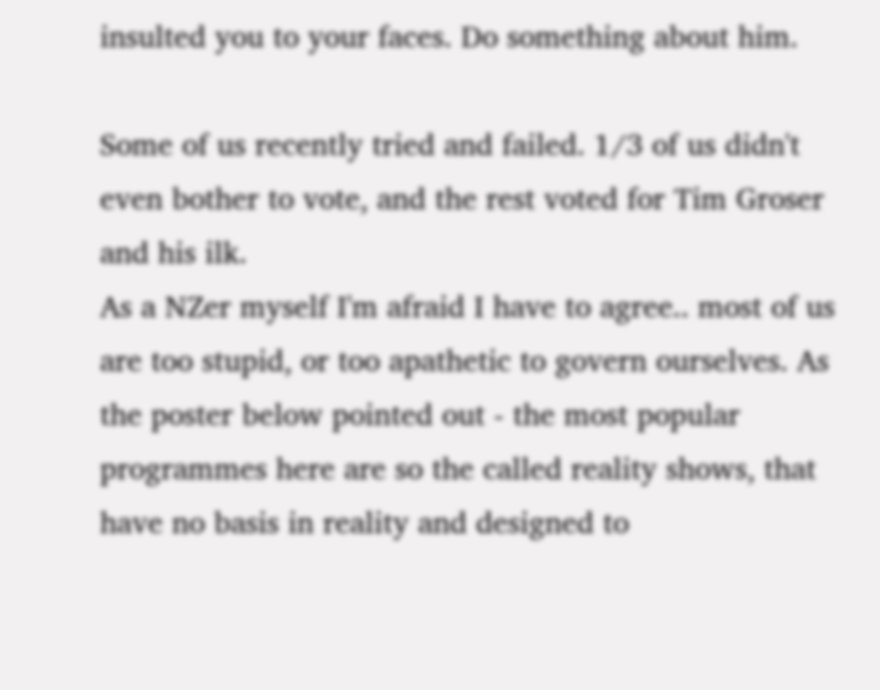insulted you to your faces. Do something about him.

Some of us recently tried and failed. 1/3 of us didn't even bother to vote, and the rest voted for Tim Groser and his ilk.
As a NZer myself I'm afraid I have to agree.. most of us are too stupid, or too apathetic to govern ourselves. As the poster below pointed out - the most popular programmes here are so the called reality shows, that have no basis in reality and designed to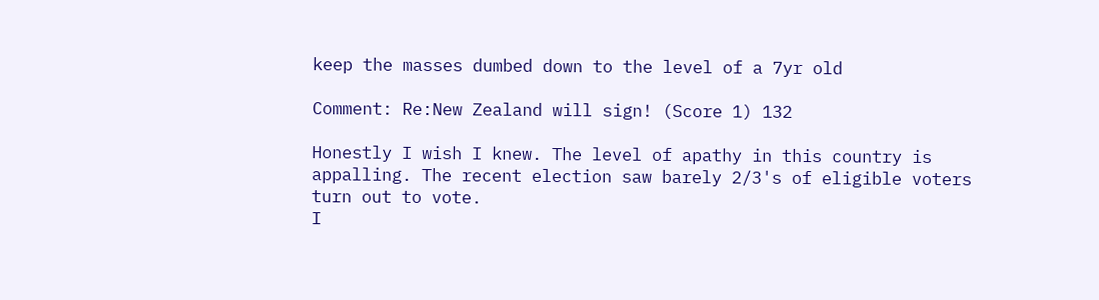keep the masses dumbed down to the level of a 7yr old

Comment: Re:New Zealand will sign! (Score 1) 132

Honestly I wish I knew. The level of apathy in this country is appalling. The recent election saw barely 2/3's of eligible voters turn out to vote.
I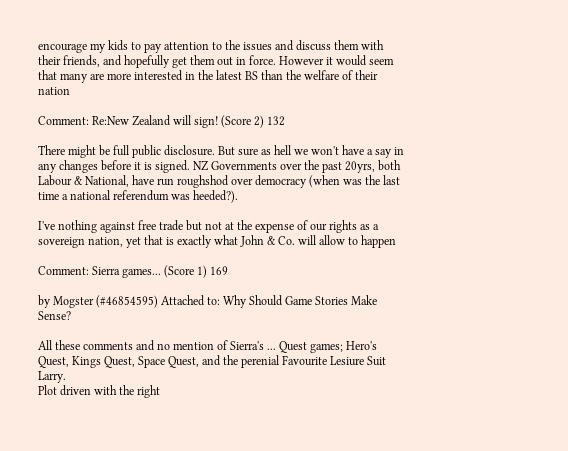encourage my kids to pay attention to the issues and discuss them with their friends, and hopefully get them out in force. However it would seem that many are more interested in the latest BS than the welfare of their nation

Comment: Re:New Zealand will sign! (Score 2) 132

There might be full public disclosure. But sure as hell we won't have a say in any changes before it is signed. NZ Governments over the past 20yrs, both Labour & National, have run roughshod over democracy (when was the last time a national referendum was heeded?).

I've nothing against free trade but not at the expense of our rights as a sovereign nation, yet that is exactly what John & Co. will allow to happen

Comment: Sierra games... (Score 1) 169

by Mogster (#46854595) Attached to: Why Should Game Stories Make Sense?

All these comments and no mention of Sierra's ... Quest games; Hero's Quest, Kings Quest, Space Quest, and the perenial Favourite Lesiure Suit Larry.
Plot driven with the right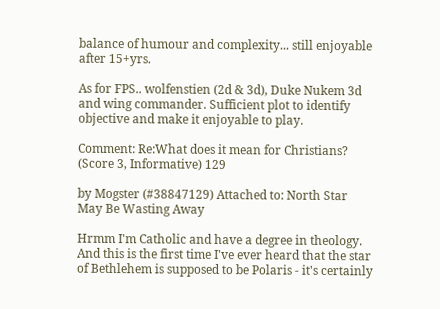balance of humour and complexity... still enjoyable after 15+yrs.

As for FPS.. wolfenstien (2d & 3d), Duke Nukem 3d and wing commander. Sufficient plot to identify objective and make it enjoyable to play.

Comment: Re:What does it mean for Christians? (Score 3, Informative) 129

by Mogster (#38847129) Attached to: North Star May Be Wasting Away

Hrmm I'm Catholic and have a degree in theology. And this is the first time I've ever heard that the star of Bethlehem is supposed to be Polaris - it's certainly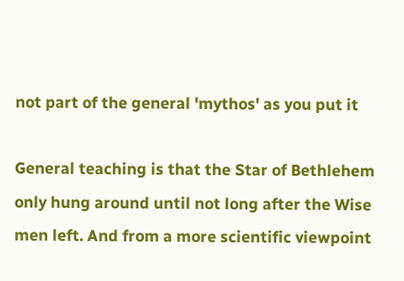not part of the general 'mythos' as you put it

General teaching is that the Star of Bethlehem only hung around until not long after the Wise men left. And from a more scientific viewpoint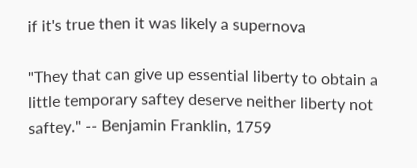if it's true then it was likely a supernova

"They that can give up essential liberty to obtain a little temporary saftey deserve neither liberty not saftey." -- Benjamin Franklin, 1759